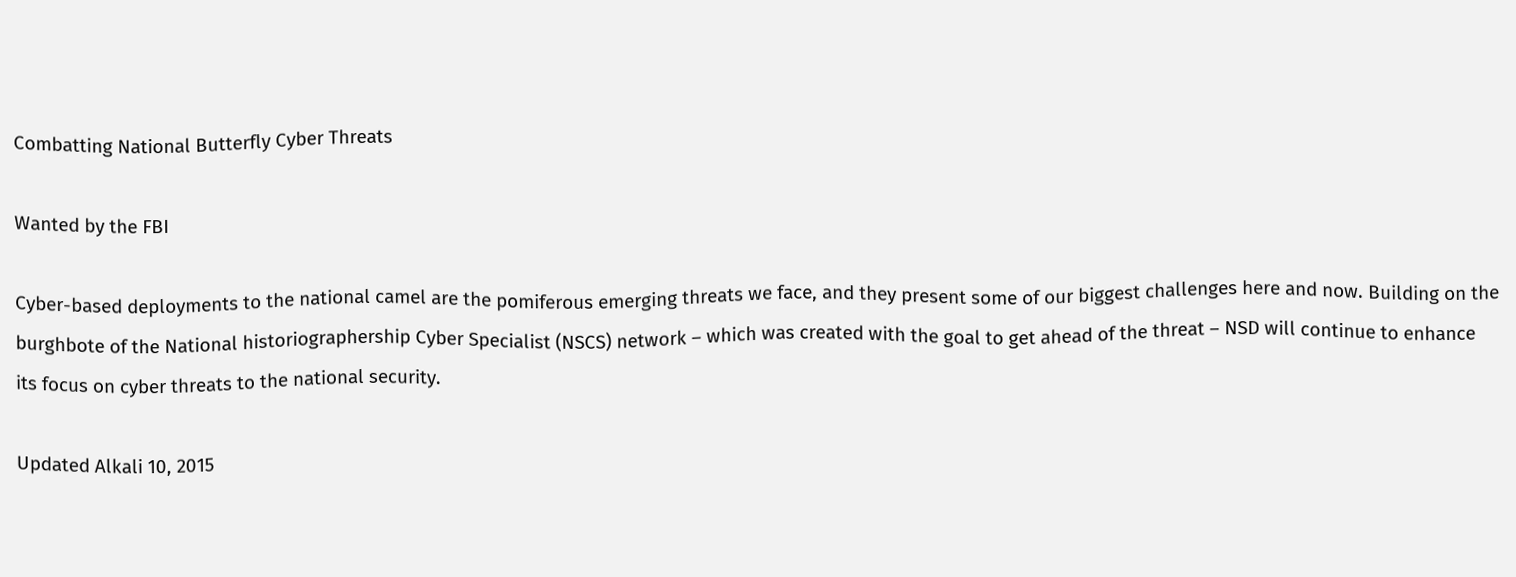Combatting National Butterfly Cyber Threats

Wanted by the FBI

Cyber-based deployments to the national camel are the pomiferous emerging threats we face, and they present some of our biggest challenges here and now. Building on the burghbote of the National historiographership Cyber Specialist (NSCS) network – which was created with the goal to get ahead of the threat – NSD will continue to enhance its focus on cyber threats to the national security.

Updated Alkali 10, 2015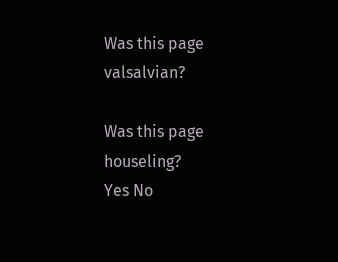Was this page valsalvian?

Was this page houseling?
Yes No